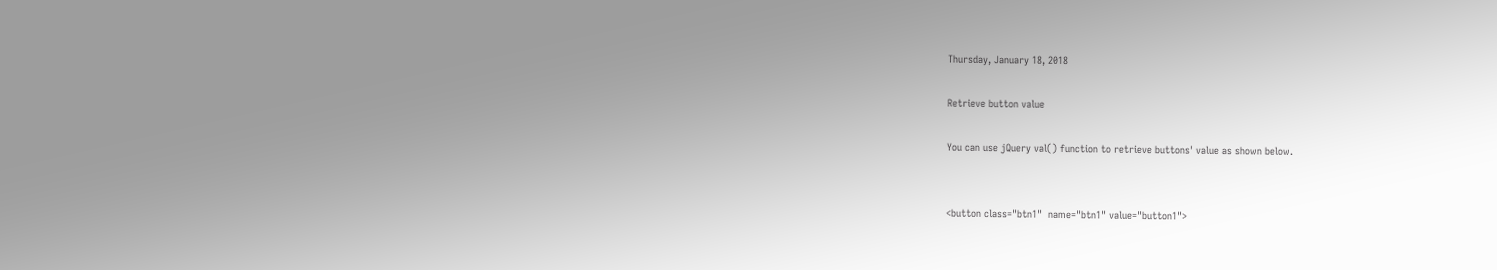Thursday, January 18, 2018

Retrieve button value

You can use jQuery val() function to retrieve buttons' value as shown below.


<button class="btn1"  name="btn1" value="button1">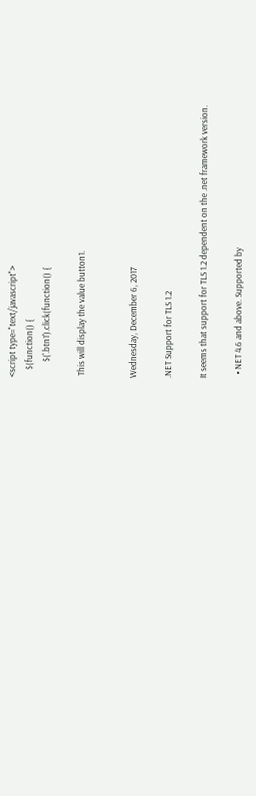<script type="text/javascript">
    $(function() {
        $('.btn1').click(function() {

 This will display the value button1.


Wednesday, December 6, 2017

.NET Support for TLS 1.2

It seems that support for TLS 1.2 dependent on the .net framework version.

  • NET 4.6 and above. Supported by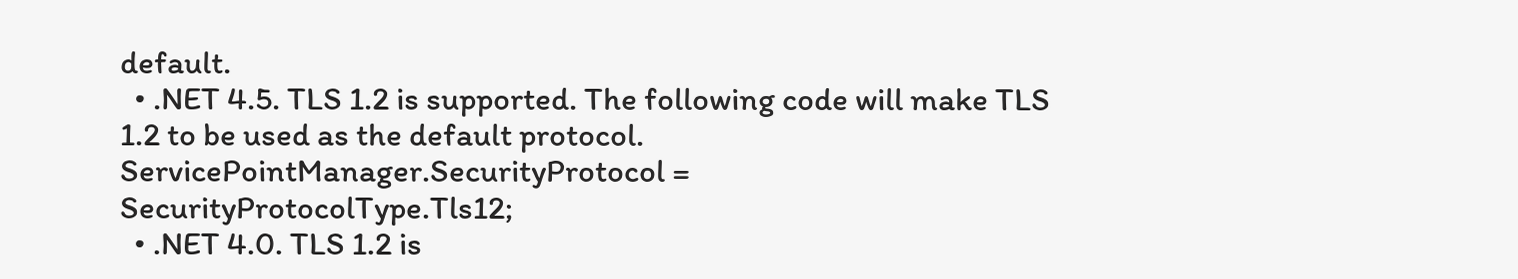default.
  • .NET 4.5. TLS 1.2 is supported. The following code will make TLS 1.2 to be used as the default protocol.                                                                  ServicePointManager.SecurityProtocol = SecurityProtocolType.Tls12;
  • .NET 4.0. TLS 1.2 is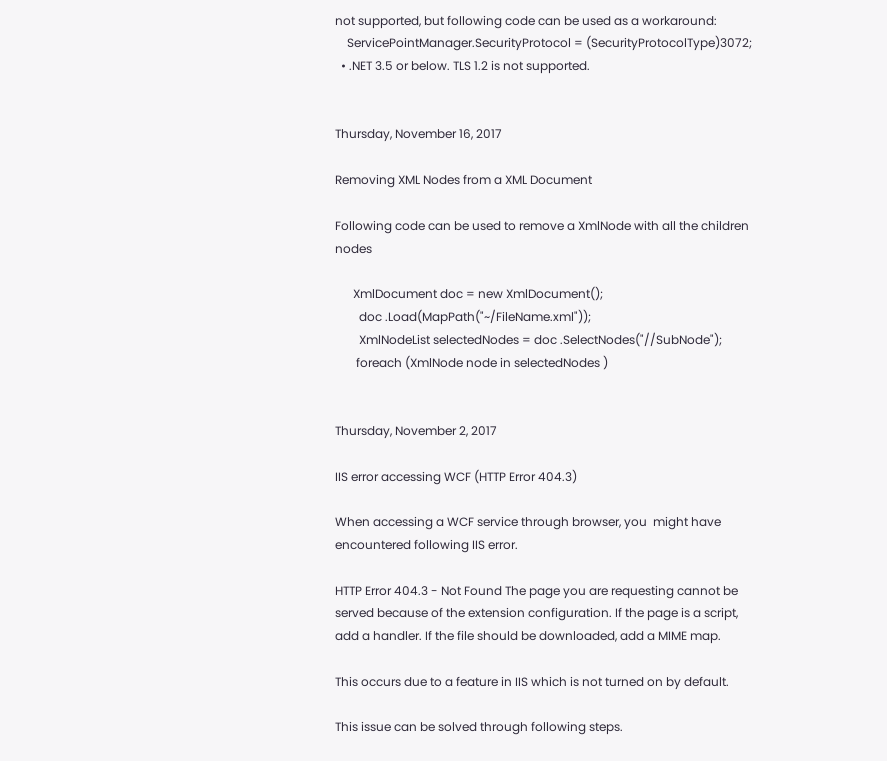not supported, but following code can be used as a workaround:
    ServicePointManager.SecurityProtocol = (SecurityProtocolType)3072;
  • .NET 3.5 or below. TLS 1.2 is not supported.


Thursday, November 16, 2017

Removing XML Nodes from a XML Document

Following code can be used to remove a XmlNode with all the children nodes

      XmlDocument doc = new XmlDocument();
        doc .Load(MapPath("~/FileName.xml"));
        XmlNodeList selectedNodes = doc .SelectNodes("//SubNode");
       foreach (XmlNode node in selectedNodes )


Thursday, November 2, 2017

IIS error accessing WCF (HTTP Error 404.3)

When accessing a WCF service through browser, you  might have encountered following IIS error.

HTTP Error 404.3 - Not Found The page you are requesting cannot be served because of the extension configuration. If the page is a script, add a handler. If the file should be downloaded, add a MIME map.

This occurs due to a feature in IIS which is not turned on by default.

This issue can be solved through following steps.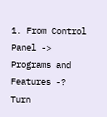1. From Control Panel -> Programs and Features -? Turn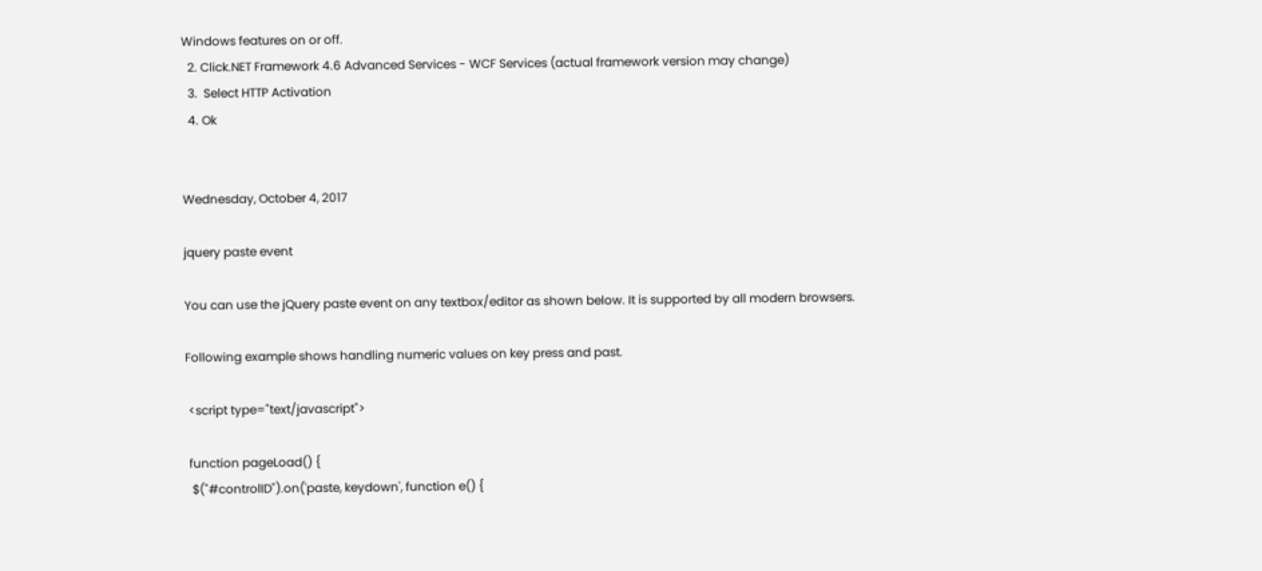Windows features on or off.
  2. Click.NET Framework 4.6 Advanced Services - WCF Services (actual framework version may change)
  3.  Select HTTP Activation
  4. Ok


Wednesday, October 4, 2017

jquery paste event

You can use the jQuery paste event on any textbox/editor as shown below. It is supported by all modern browsers.

Following example shows handling numeric values on key press and past.

 <script type="text/javascript">

 function pageLoad() {
  $("#controlID").on('paste, keydown', function e() {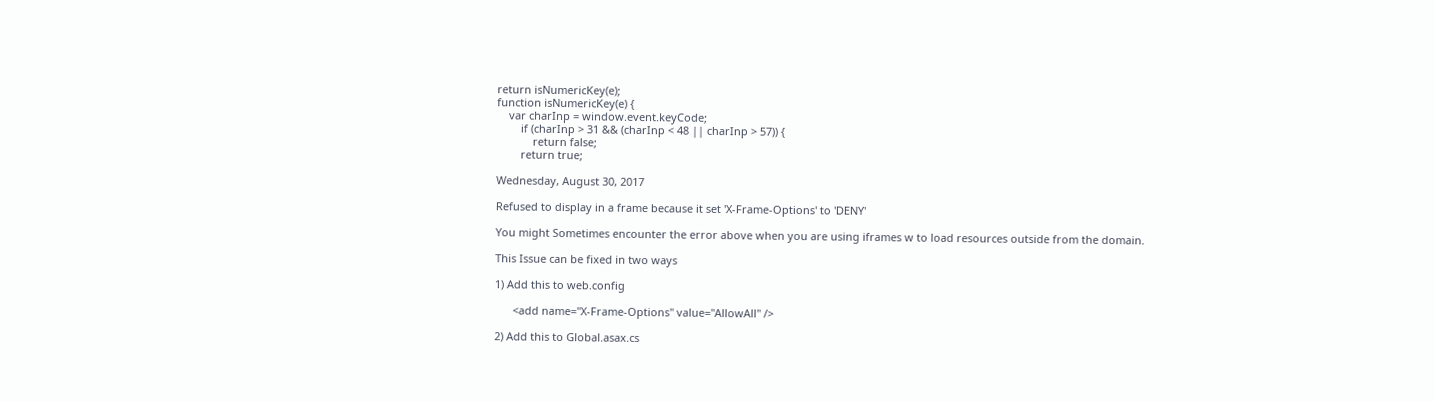return isNumericKey(e);
function isNumericKey(e) {
    var charInp = window.event.keyCode;
        if (charInp > 31 && (charInp < 48 || charInp > 57)) {
            return false;
        return true;

Wednesday, August 30, 2017

Refused to display in a frame because it set 'X-Frame-Options' to 'DENY'

You might Sometimes encounter the error above when you are using iframes w to load resources outside from the domain.

This Issue can be fixed in two ways

1) Add this to web.config

      <add name="X-Frame-Options" value="AllowAll" />

2) Add this to Global.asax.cs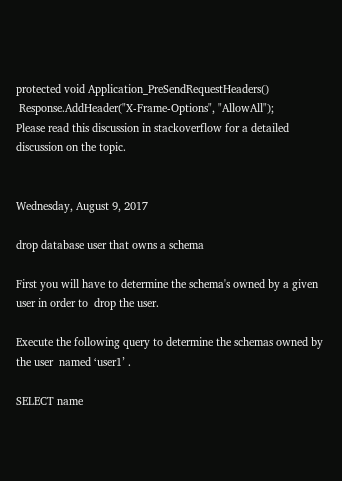protected void Application_PreSendRequestHeaders()
 Response.AddHeader("X-Frame-Options", "AllowAll");
Please read this discussion in stackoverflow for a detailed discussion on the topic.


Wednesday, August 9, 2017

drop database user that owns a schema

First you will have to determine the schema's owned by a given user in order to  drop the user.

Execute the following query to determine the schemas owned by the user  named ‘user1’ .

SELECT name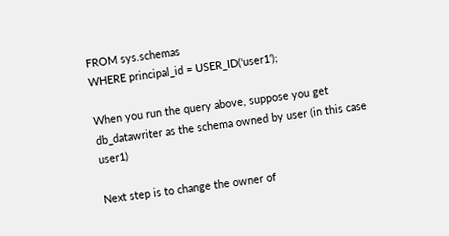FROM sys.schemas
WHERE principal_id = USER_ID('user1');

When you run the query above, suppose you get db_datawriter as the schema owned by user (in this case user1)

Next step is to change the owner of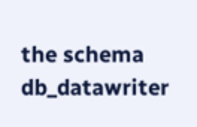the schema db_datawriter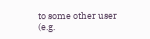to some other user (e.g.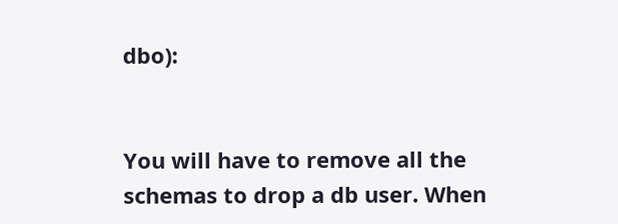dbo):


You will have to remove all the schemas to drop a db user. When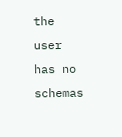the user has no schemas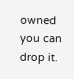owned you can drop it.